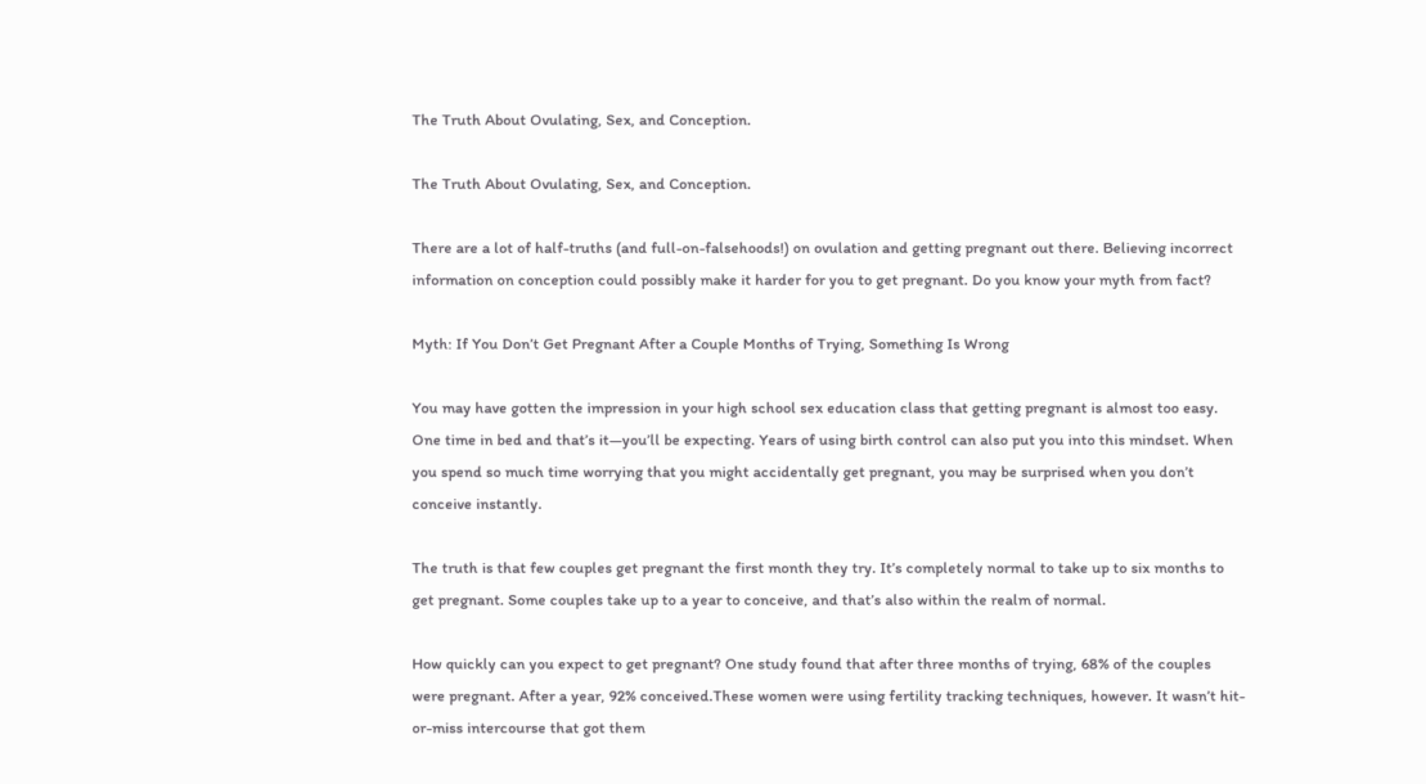The Truth About Ovulating, Sex, and Conception.

The Truth About Ovulating, Sex, and Conception.

There are a lot of half-truths (and full-on-falsehoods!) on ovulation and getting pregnant out there. Believing incorrect information on conception could possibly make it harder for you to get pregnant. Do you know your myth from fact?

Myth: If You Don’t Get Pregnant After a Couple Months of Trying, Something Is Wrong

You may have gotten the impression in your high school sex education class that getting pregnant is almost too easy. One time in bed and that’s it—you’ll be expecting. Years of using birth control can also put you into this mindset. When you spend so much time worrying that you might accidentally get pregnant, you may be surprised when you don’t conceive instantly.

The truth is that few couples get pregnant the first month they try. It’s completely normal to take up to six months to get pregnant. Some couples take up to a year to conceive, and that’s also within the realm of normal.

How quickly can you expect to get pregnant? One study found that after three months of trying, 68% of the couples were pregnant. After a year, 92% conceived.These women were using fertility tracking techniques, however. It wasn’t hit-or-miss intercourse that got them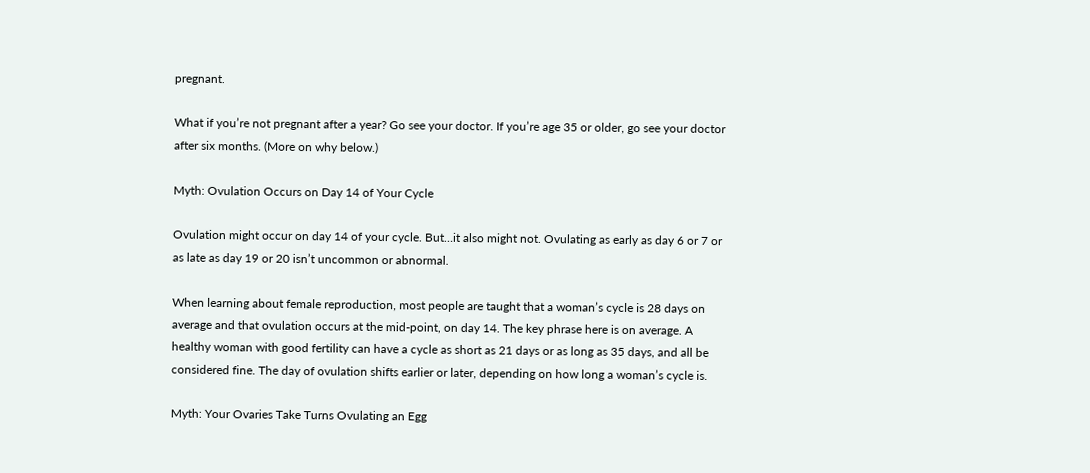pregnant.

What if you’re not pregnant after a year? Go see your doctor. If you’re age 35 or older, go see your doctor after six months. (More on why below.)

Myth: Ovulation Occurs on Day 14 of Your Cycle

Ovulation might occur on day 14 of your cycle. But…it also might not. Ovulating as early as day 6 or 7 or as late as day 19 or 20 isn’t uncommon or abnormal.

When learning about female reproduction, most people are taught that a woman’s cycle is 28 days on average and that ovulation occurs at the mid-point, on day 14. The key phrase here is on average. A healthy woman with good fertility can have a cycle as short as 21 days or as long as 35 days, and all be considered fine. The day of ovulation shifts earlier or later, depending on how long a woman’s cycle is.

Myth: Your Ovaries Take Turns Ovulating an Egg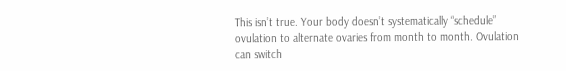This isn’t true. Your body doesn’t systematically “schedule” ovulation to alternate ovaries from month to month. Ovulation can switch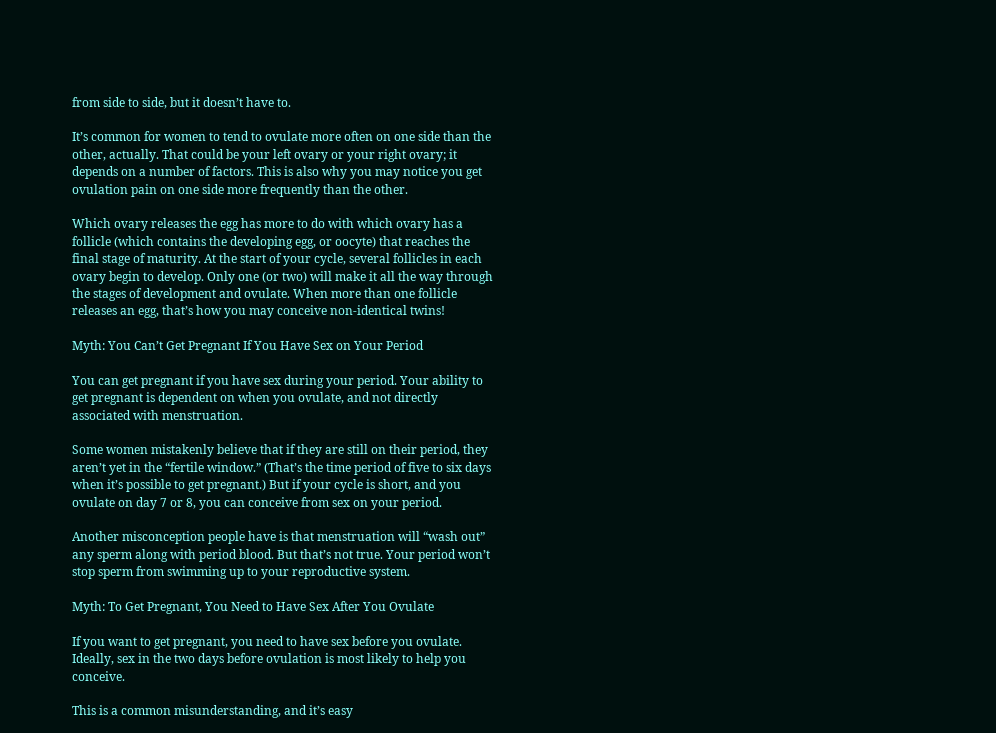from side to side, but it doesn’t have to.

It’s common for women to tend to ovulate more often on one side than the other, actually. That could be your left ovary or your right ovary; it depends on a number of factors. This is also why you may notice you get ovulation pain on one side more frequently than the other.

Which ovary releases the egg has more to do with which ovary has a follicle (which contains the developing egg, or oocyte) that reaches the final stage of maturity. At the start of your cycle, several follicles in each ovary begin to develop. Only one (or two) will make it all the way through the stages of development and ovulate. When more than one follicle releases an egg, that’s how you may conceive non-identical twins!

Myth: You Can’t Get Pregnant If You Have Sex on Your Period

You can get pregnant if you have sex during your period. Your ability to get pregnant is dependent on when you ovulate, and not directly associated with menstruation.

Some women mistakenly believe that if they are still on their period, they aren’t yet in the “fertile window.” (That’s the time period of five to six days when it’s possible to get pregnant.) But if your cycle is short, and you ovulate on day 7 or 8, you can conceive from sex on your period.

Another misconception people have is that menstruation will “wash out” any sperm along with period blood. But that’s not true. Your period won’t stop sperm from swimming up to your reproductive system.

Myth: To Get Pregnant, You Need to Have Sex After You Ovulate

If you want to get pregnant, you need to have sex before you ovulate. Ideally, sex in the two days before ovulation is most likely to help you conceive.

This is a common misunderstanding, and it’s easy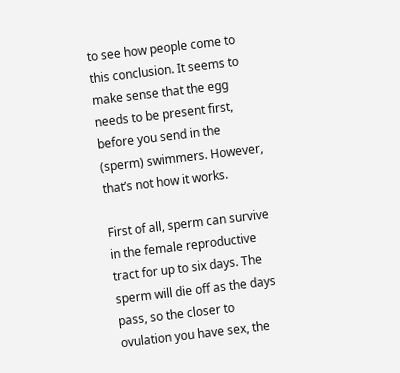to see how people come to this conclusion. It seems to make sense that the egg needs to be present first, before you send in the (sperm) swimmers. However, that’s not how it works.

First of all, sperm can survive in the female reproductive tract for up to six days. The sperm will die off as the days pass, so the closer to ovulation you have sex, the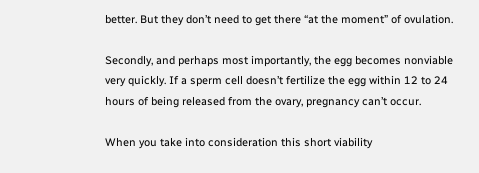better. But they don’t need to get there “at the moment” of ovulation.

Secondly, and perhaps most importantly, the egg becomes nonviable very quickly. If a sperm cell doesn’t fertilize the egg within 12 to 24 hours of being released from the ovary, pregnancy can’t occur.

When you take into consideration this short viability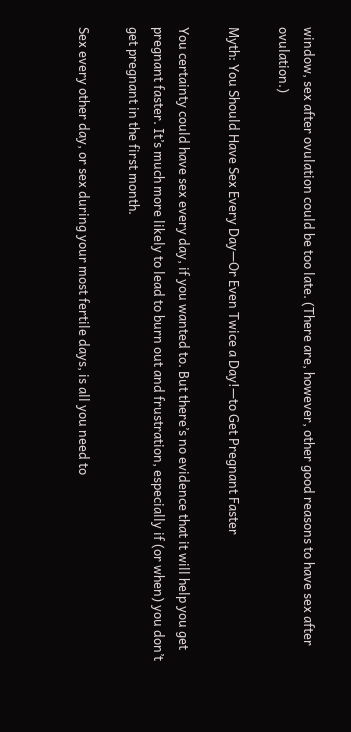window, sex after ovulation could be too late. (There are, however, other good reasons to have sex after ovulation.)

Myth: You Should Have Sex Every Day—Or Even Twice a Day!—to Get Pregnant Faster

You certainty could have sex every day, if you wanted to. But there’s no evidence that it will help you get pregnant faster. It’s much more likely to lead to burn out and frustration, especially if (or when) you don’t get pregnant in the first month.

Sex every other day, or sex during your most fertile days, is all you need to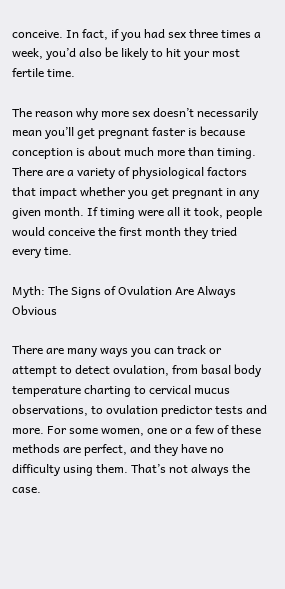conceive. In fact, if you had sex three times a week, you’d also be likely to hit your most fertile time.

The reason why more sex doesn’t necessarily mean you’ll get pregnant faster is because conception is about much more than timing. There are a variety of physiological factors that impact whether you get pregnant in any given month. If timing were all it took, people would conceive the first month they tried every time.

Myth: The Signs of Ovulation Are Always Obvious

There are many ways you can track or attempt to detect ovulation, from basal body temperature charting to cervical mucus observations, to ovulation predictor tests and more. For some women, one or a few of these methods are perfect, and they have no difficulty using them. That’s not always the case.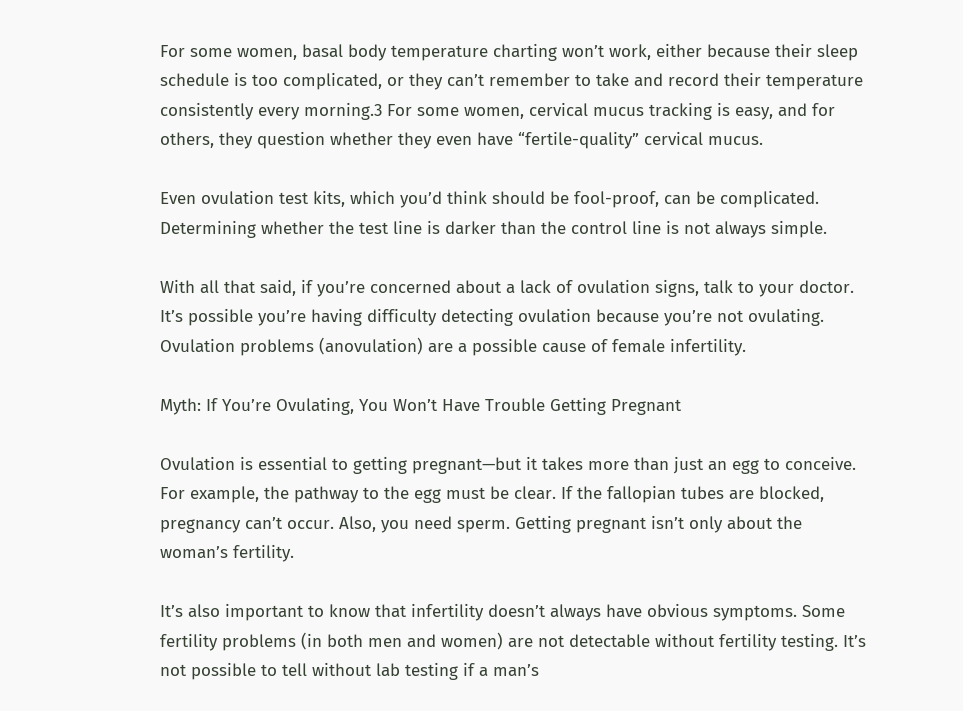For some women, basal body temperature charting won’t work, either because their sleep schedule is too complicated, or they can’t remember to take and record their temperature consistently every morning.3 For some women, cervical mucus tracking is easy, and for others, they question whether they even have “fertile-quality” cervical mucus.

Even ovulation test kits, which you’d think should be fool-proof, can be complicated. Determining whether the test line is darker than the control line is not always simple.

With all that said, if you’re concerned about a lack of ovulation signs, talk to your doctor. It’s possible you’re having difficulty detecting ovulation because you’re not ovulating. Ovulation problems (anovulation) are a possible cause of female infertility.

Myth: If You’re Ovulating, You Won’t Have Trouble Getting Pregnant

Ovulation is essential to getting pregnant—but it takes more than just an egg to conceive. For example, the pathway to the egg must be clear. If the fallopian tubes are blocked, pregnancy can’t occur. Also, you need sperm. Getting pregnant isn’t only about the woman’s fertility.

It’s also important to know that infertility doesn’t always have obvious symptoms. Some fertility problems (in both men and women) are not detectable without fertility testing. It’s not possible to tell without lab testing if a man’s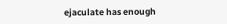ejaculate has enough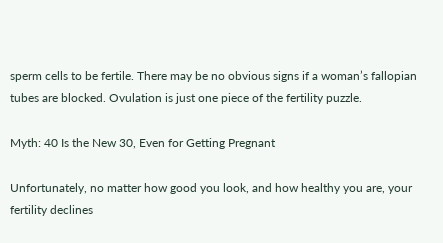sperm cells to be fertile. There may be no obvious signs if a woman’s fallopian tubes are blocked. Ovulation is just one piece of the fertility puzzle.

Myth: 40 Is the New 30, Even for Getting Pregnant

Unfortunately, no matter how good you look, and how healthy you are, your fertility declines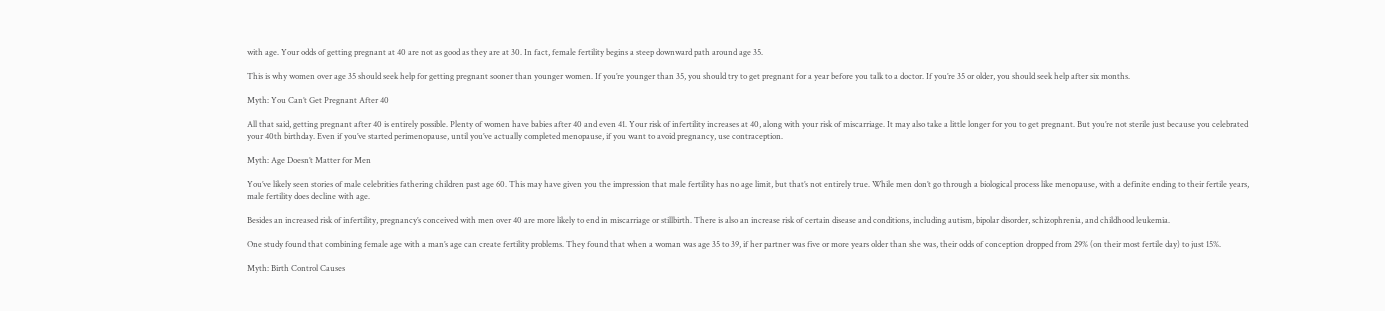with age. Your odds of getting pregnant at 40 are not as good as they are at 30. In fact, female fertility begins a steep downward path around age 35.

This is why women over age 35 should seek help for getting pregnant sooner than younger women. If you’re younger than 35, you should try to get pregnant for a year before you talk to a doctor. If you’re 35 or older, you should seek help after six months.

Myth: You Can’t Get Pregnant After 40

All that said, getting pregnant after 40 is entirely possible. Plenty of women have babies after 40 and even 41. Your risk of infertility increases at 40, along with your risk of miscarriage. It may also take a little longer for you to get pregnant. But you’re not sterile just because you celebrated your 40th birthday. Even if you’ve started perimenopause, until you’ve actually completed menopause, if you want to avoid pregnancy, use contraception.

Myth: Age Doesn’t Matter for Men

You’ve likely seen stories of male celebrities fathering children past age 60. This may have given you the impression that male fertility has no age limit, but that’s not entirely true. While men don’t go through a biological process like menopause, with a definite ending to their fertile years, male fertility does decline with age.

Besides an increased risk of infertility, pregnancy’s conceived with men over 40 are more likely to end in miscarriage or stillbirth. There is also an increase risk of certain disease and conditions, including autism, bipolar disorder, schizophrenia, and childhood leukemia.

One study found that combining female age with a man’s age can create fertility problems. They found that when a woman was age 35 to 39, if her partner was five or more years older than she was, their odds of conception dropped from 29% (on their most fertile day) to just 15%.

Myth: Birth Control Causes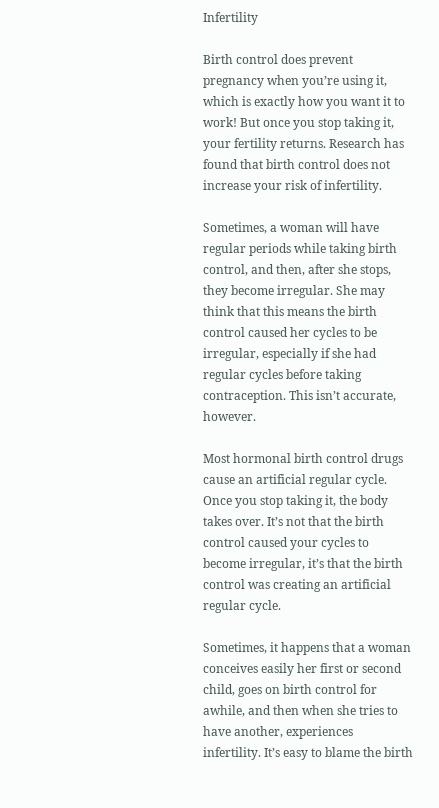Infertility

Birth control does prevent pregnancy when you’re using it, which is exactly how you want it to work! But once you stop taking it, your fertility returns. Research has found that birth control does not increase your risk of infertility.

Sometimes, a woman will have regular periods while taking birth control, and then, after she stops, they become irregular. She may think that this means the birth control caused her cycles to be irregular, especially if she had regular cycles before taking contraception. This isn’t accurate, however.

Most hormonal birth control drugs cause an artificial regular cycle. Once you stop taking it, the body takes over. It’s not that the birth control caused your cycles to become irregular, it’s that the birth control was creating an artificial regular cycle.

Sometimes, it happens that a woman conceives easily her first or second child, goes on birth control for awhile, and then when she tries to have another, experiences infertility. It’s easy to blame the birth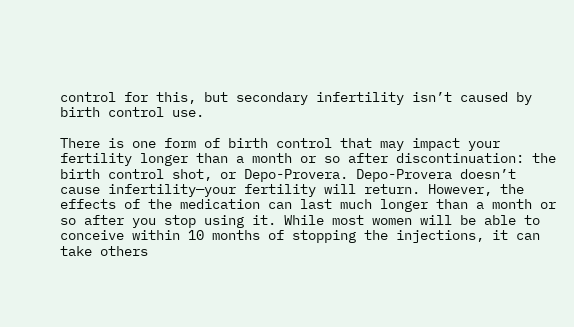control for this, but secondary infertility isn’t caused by birth control use.

There is one form of birth control that may impact your fertility longer than a month or so after discontinuation: the birth control shot, or Depo-Provera. Depo-Provera doesn’t cause infertility—your fertility will return. However, the effects of the medication can last much longer than a month or so after you stop using it. While most women will be able to conceive within 10 months of stopping the injections, it can take others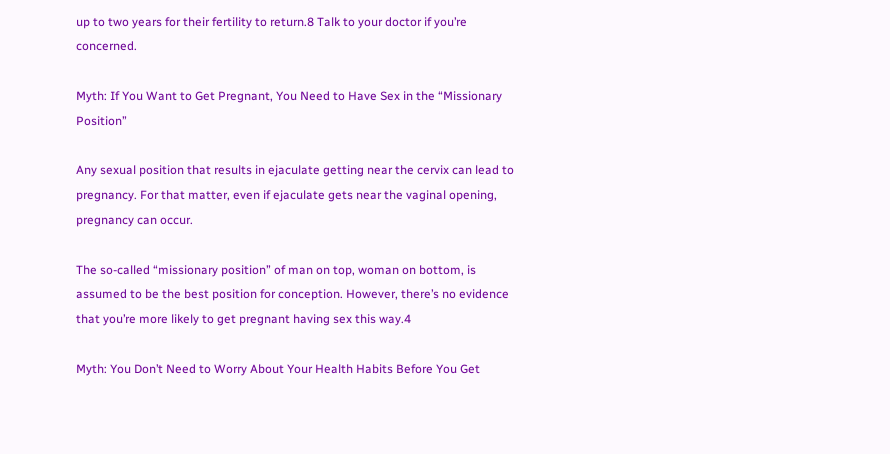up to two years for their fertility to return.8 Talk to your doctor if you’re concerned.

Myth: If You Want to Get Pregnant, You Need to Have Sex in the “Missionary Position”

Any sexual position that results in ejaculate getting near the cervix can lead to pregnancy. For that matter, even if ejaculate gets near the vaginal opening, pregnancy can occur.

The so-called “missionary position” of man on top, woman on bottom, is assumed to be the best position for conception. However, there’s no evidence that you’re more likely to get pregnant having sex this way.4

Myth: You Don’t Need to Worry About Your Health Habits Before You Get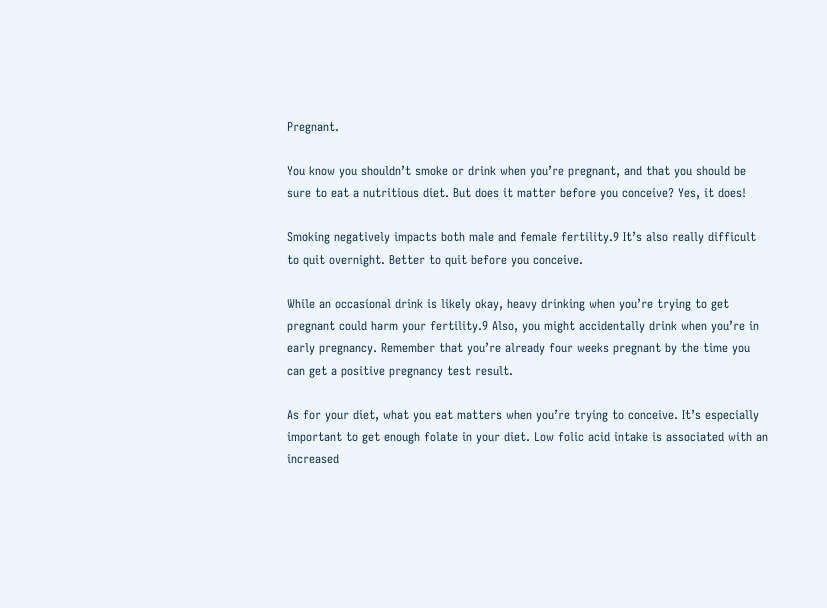Pregnant.

You know you shouldn’t smoke or drink when you’re pregnant, and that you should be sure to eat a nutritious diet. But does it matter before you conceive? Yes, it does!

Smoking negatively impacts both male and female fertility.9 It’s also really difficult to quit overnight. Better to quit before you conceive.

While an occasional drink is likely okay, heavy drinking when you’re trying to get pregnant could harm your fertility.9 Also, you might accidentally drink when you’re in early pregnancy. Remember that you’re already four weeks pregnant by the time you can get a positive pregnancy test result.

As for your diet, what you eat matters when you’re trying to conceive. It’s especially important to get enough folate in your diet. Low folic acid intake is associated with an increased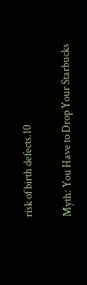risk of birth defects.10

Myth: You Have to Drop Your Starbucks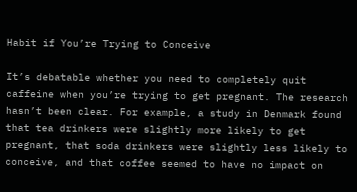Habit if You’re Trying to Conceive

It’s debatable whether you need to completely quit caffeine when you’re trying to get pregnant. The research hasn’t been clear. For example, a study in Denmark found that tea drinkers were slightly more likely to get pregnant, that soda drinkers were slightly less likely to conceive, and that coffee seemed to have no impact on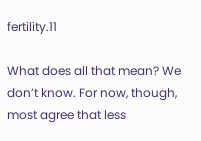fertility.11

What does all that mean? We don’t know. For now, though, most agree that less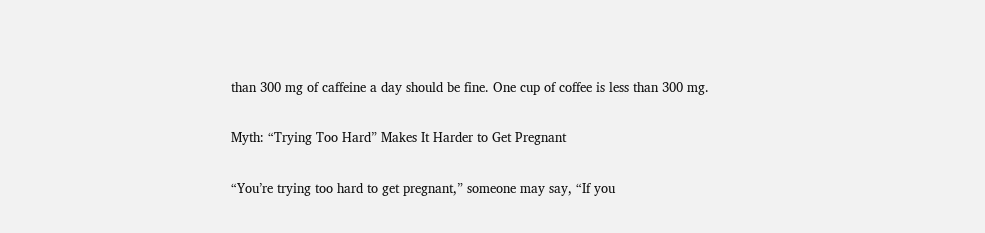than 300 mg of caffeine a day should be fine. One cup of coffee is less than 300 mg.

Myth: “Trying Too Hard” Makes It Harder to Get Pregnant

“You’re trying too hard to get pregnant,” someone may say, “If you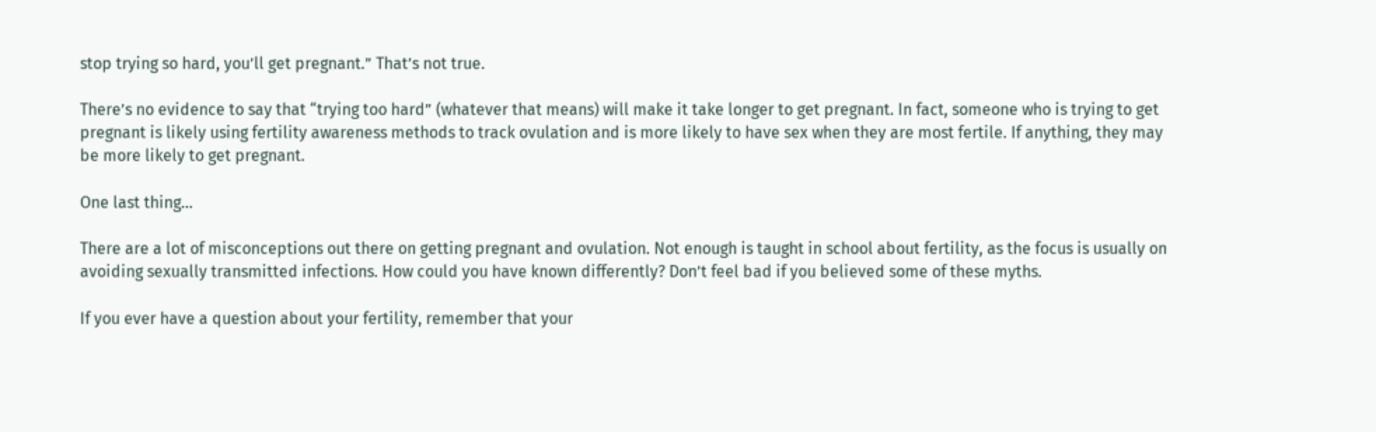stop trying so hard, you’ll get pregnant.” That’s not true.

There’s no evidence to say that “trying too hard” (whatever that means) will make it take longer to get pregnant. In fact, someone who is trying to get pregnant is likely using fertility awareness methods to track ovulation and is more likely to have sex when they are most fertile. If anything, they may be more likely to get pregnant.

One last thing…

There are a lot of misconceptions out there on getting pregnant and ovulation. Not enough is taught in school about fertility, as the focus is usually on avoiding sexually transmitted infections. How could you have known differently? Don’t feel bad if you believed some of these myths.

If you ever have a question about your fertility, remember that your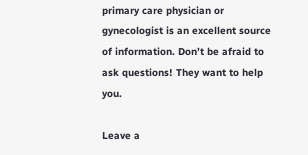primary care physician or gynecologist is an excellent source of information. Don’t be afraid to ask questions! They want to help you.

Leave a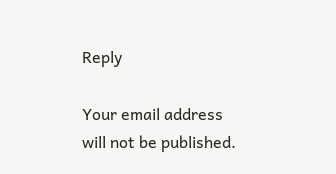Reply

Your email address will not be published.